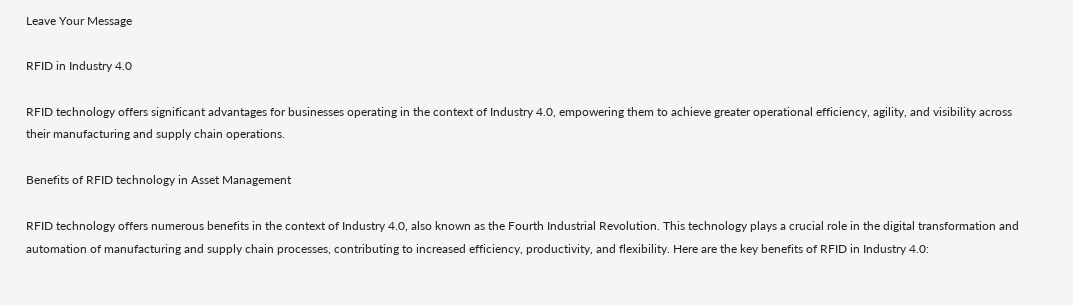Leave Your Message

RFID in Industry 4.0

RFID technology offers significant advantages for businesses operating in the context of Industry 4.0, empowering them to achieve greater operational efficiency, agility, and visibility across their manufacturing and supply chain operations.

Benefits of RFID technology in Asset Management

RFID technology offers numerous benefits in the context of Industry 4.0, also known as the Fourth Industrial Revolution. This technology plays a crucial role in the digital transformation and automation of manufacturing and supply chain processes, contributing to increased efficiency, productivity, and flexibility. Here are the key benefits of RFID in Industry 4.0: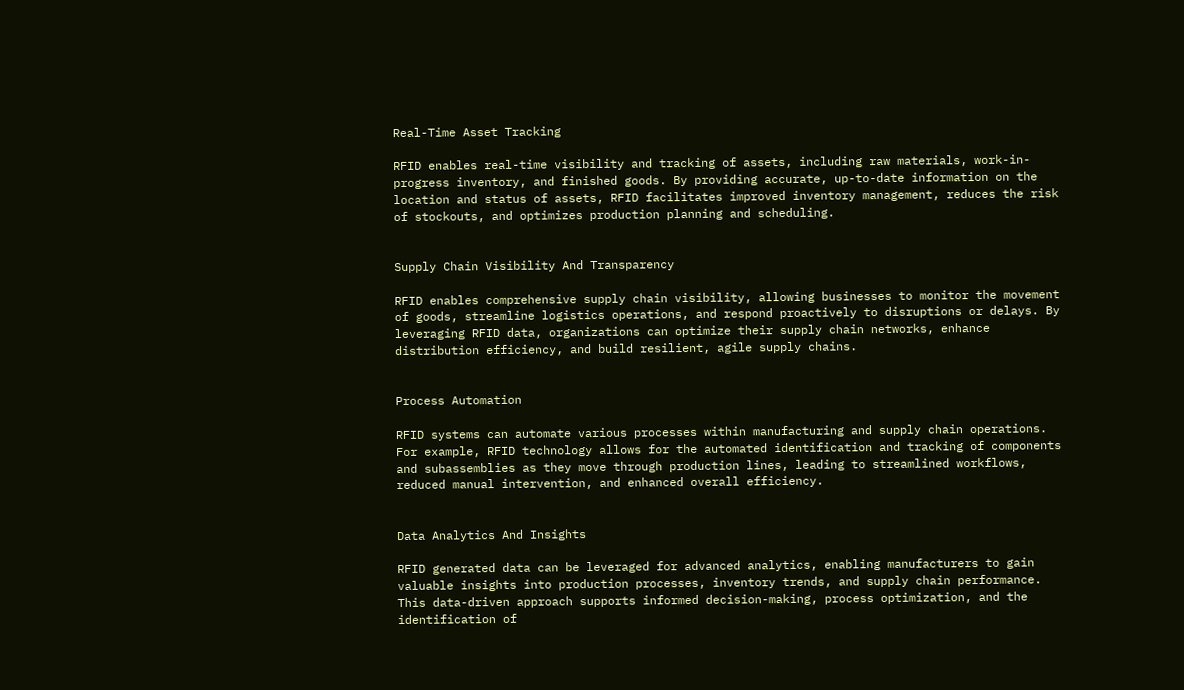Real-Time Asset Tracking

RFID enables real-time visibility and tracking of assets, including raw materials, work-in-progress inventory, and finished goods. By providing accurate, up-to-date information on the location and status of assets, RFID facilitates improved inventory management, reduces the risk of stockouts, and optimizes production planning and scheduling.


Supply Chain Visibility And Transparency

RFID enables comprehensive supply chain visibility, allowing businesses to monitor the movement of goods, streamline logistics operations, and respond proactively to disruptions or delays. By leveraging RFID data, organizations can optimize their supply chain networks, enhance distribution efficiency, and build resilient, agile supply chains.


Process Automation

RFID systems can automate various processes within manufacturing and supply chain operations. For example, RFID technology allows for the automated identification and tracking of components and subassemblies as they move through production lines, leading to streamlined workflows, reduced manual intervention, and enhanced overall efficiency.


Data Analytics And Insights

RFID generated data can be leveraged for advanced analytics, enabling manufacturers to gain valuable insights into production processes, inventory trends, and supply chain performance. This data-driven approach supports informed decision-making, process optimization, and the identification of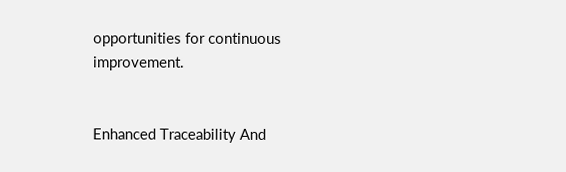opportunities for continuous improvement.


Enhanced Traceability And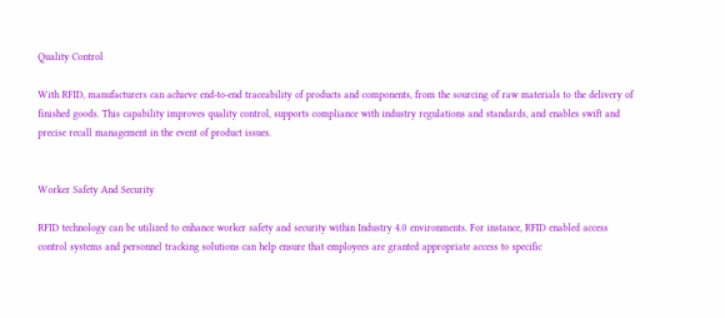Quality Control

With RFID, manufacturers can achieve end-to-end traceability of products and components, from the sourcing of raw materials to the delivery of finished goods. This capability improves quality control, supports compliance with industry regulations and standards, and enables swift and precise recall management in the event of product issues.


Worker Safety And Security

RFID technology can be utilized to enhance worker safety and security within Industry 4.0 environments. For instance, RFID enabled access control systems and personnel tracking solutions can help ensure that employees are granted appropriate access to specific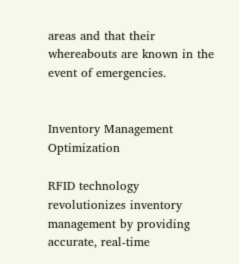areas and that their whereabouts are known in the event of emergencies.


Inventory Management Optimization

RFID technology revolutionizes inventory management by providing accurate, real-time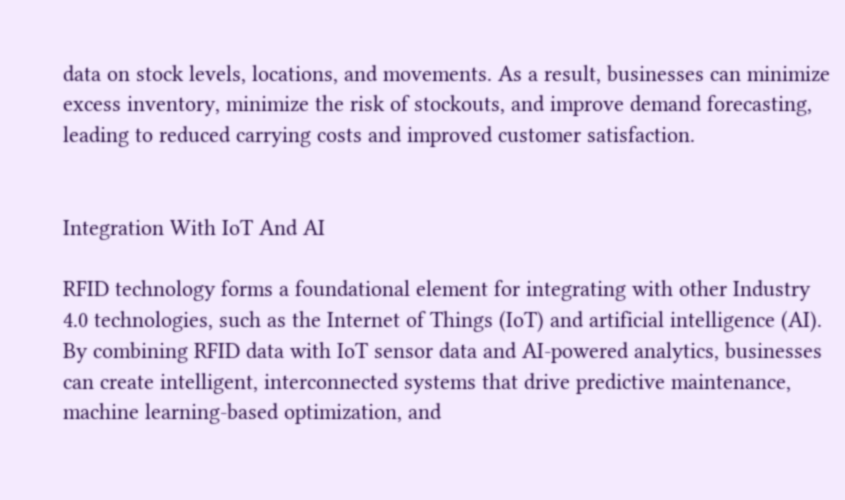data on stock levels, locations, and movements. As a result, businesses can minimize excess inventory, minimize the risk of stockouts, and improve demand forecasting, leading to reduced carrying costs and improved customer satisfaction.


Integration With IoT And AI

RFID technology forms a foundational element for integrating with other Industry 4.0 technologies, such as the Internet of Things (IoT) and artificial intelligence (AI). By combining RFID data with IoT sensor data and AI-powered analytics, businesses can create intelligent, interconnected systems that drive predictive maintenance, machine learning-based optimization, and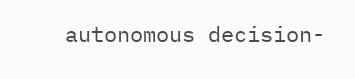autonomous decision-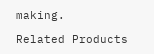making.

Related Products